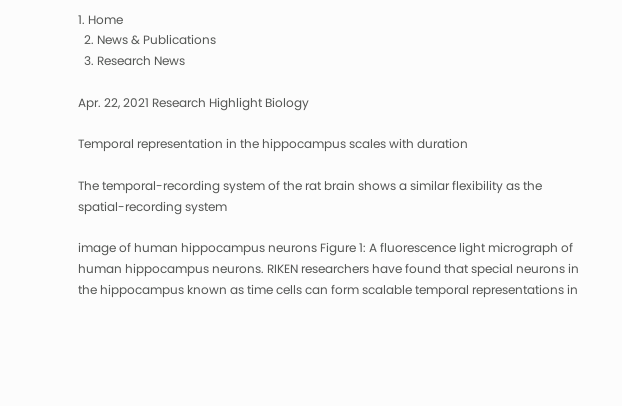1. Home
  2. News & Publications
  3. Research News

Apr. 22, 2021 Research Highlight Biology

Temporal representation in the hippocampus scales with duration

The temporal-recording system of the rat brain shows a similar flexibility as the spatial-recording system

image of human hippocampus neurons Figure 1: A fluorescence light micrograph of human hippocampus neurons. RIKEN researchers have found that special neurons in the hippocampus known as time cells can form scalable temporal representations in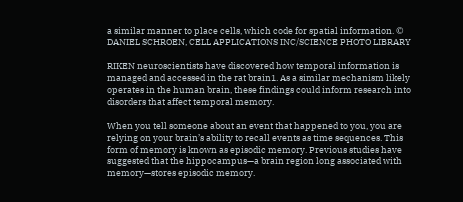a similar manner to place cells, which code for spatial information. © DANIEL SCHROEN, CELL APPLICATIONS INC/SCIENCE PHOTO LIBRARY

RIKEN neuroscientists have discovered how temporal information is managed and accessed in the rat brain1. As a similar mechanism likely operates in the human brain, these findings could inform research into disorders that affect temporal memory.

When you tell someone about an event that happened to you, you are relying on your brain’s ability to recall events as time sequences. This form of memory is known as episodic memory. Previous studies have suggested that the hippocampus—a brain region long associated with memory—stores episodic memory.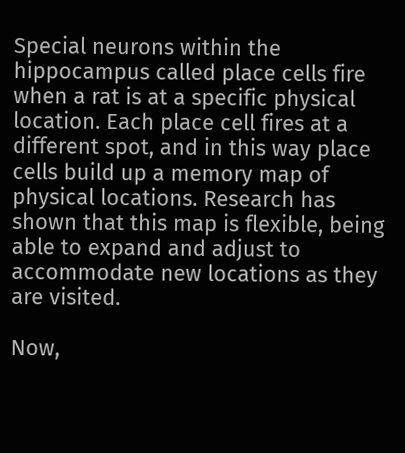Special neurons within the hippocampus called place cells fire when a rat is at a specific physical location. Each place cell fires at a different spot, and in this way place cells build up a memory map of physical locations. Research has shown that this map is flexible, being able to expand and adjust to accommodate new locations as they are visited.

Now,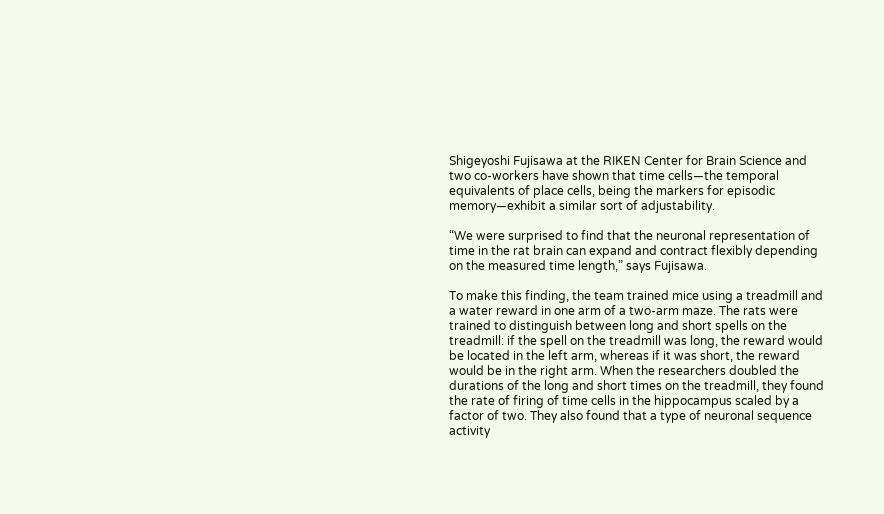Shigeyoshi Fujisawa at the RIKEN Center for Brain Science and two co-workers have shown that time cells—the temporal equivalents of place cells, being the markers for episodic memory—exhibit a similar sort of adjustability.

“We were surprised to find that the neuronal representation of time in the rat brain can expand and contract flexibly depending on the measured time length,” says Fujisawa.

To make this finding, the team trained mice using a treadmill and a water reward in one arm of a two-arm maze. The rats were trained to distinguish between long and short spells on the treadmill: if the spell on the treadmill was long, the reward would be located in the left arm, whereas if it was short, the reward would be in the right arm. When the researchers doubled the durations of the long and short times on the treadmill, they found the rate of firing of time cells in the hippocampus scaled by a factor of two. They also found that a type of neuronal sequence activity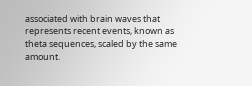associated with brain waves that represents recent events, known as theta sequences, scaled by the same amount.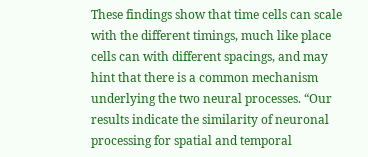These findings show that time cells can scale with the different timings, much like place cells can with different spacings, and may hint that there is a common mechanism underlying the two neural processes. “Our results indicate the similarity of neuronal processing for spatial and temporal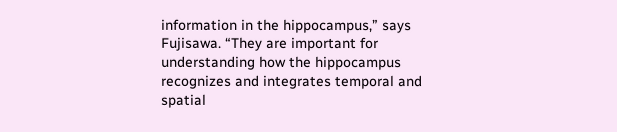information in the hippocampus,” says Fujisawa. “They are important for understanding how the hippocampus recognizes and integrates temporal and spatial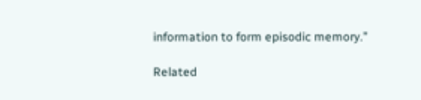information to form episodic memory.”

Related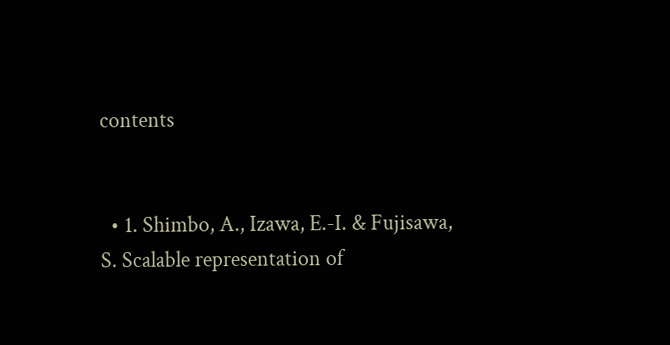contents


  • 1. Shimbo, A., Izawa, E.-I. & Fujisawa, S. Scalable representation of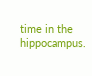time in the hippocampus.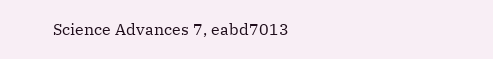Science Advances 7, eabd7013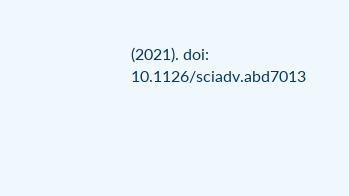(2021). doi: 10.1126/sciadv.abd7013